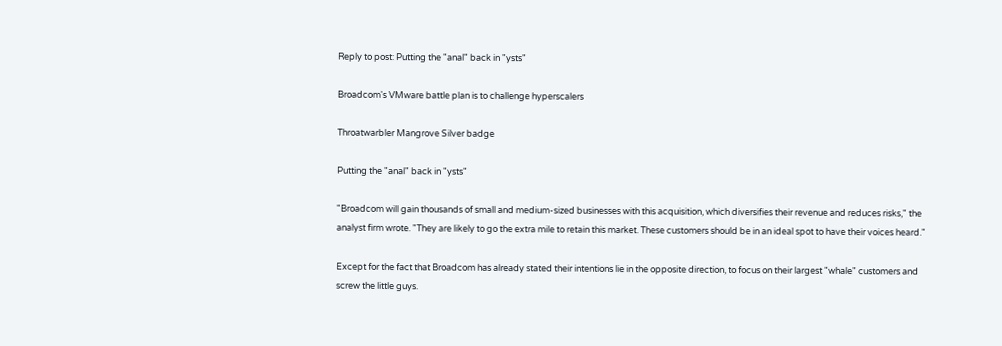Reply to post: Putting the "anal" back in "ysts"

Broadcom's VMware battle plan is to challenge hyperscalers

Throatwarbler Mangrove Silver badge

Putting the "anal" back in "ysts"

"Broadcom will gain thousands of small and medium-sized businesses with this acquisition, which diversifies their revenue and reduces risks," the analyst firm wrote. "They are likely to go the extra mile to retain this market. These customers should be in an ideal spot to have their voices heard."

Except for the fact that Broadcom has already stated their intentions lie in the opposite direction, to focus on their largest "whale" customers and screw the little guys.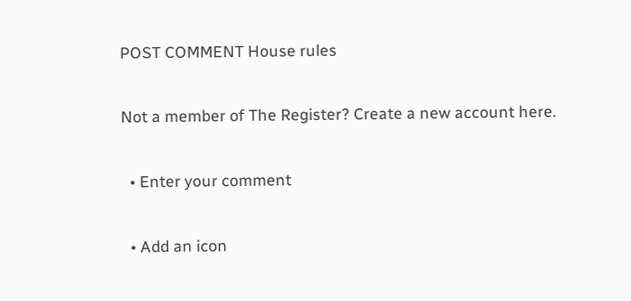POST COMMENT House rules

Not a member of The Register? Create a new account here.

  • Enter your comment

  • Add an icon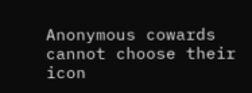Anonymous cowards cannot choose their icon